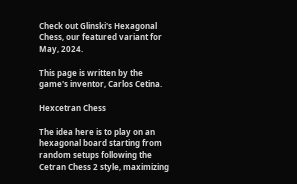Check out Glinski's Hexagonal Chess, our featured variant for May, 2024.

This page is written by the game's inventor, Carlos Cetina.

Hexcetran Chess

The idea here is to play on an hexagonal board starting from random setups following the Cetran Chess 2 style, maximizing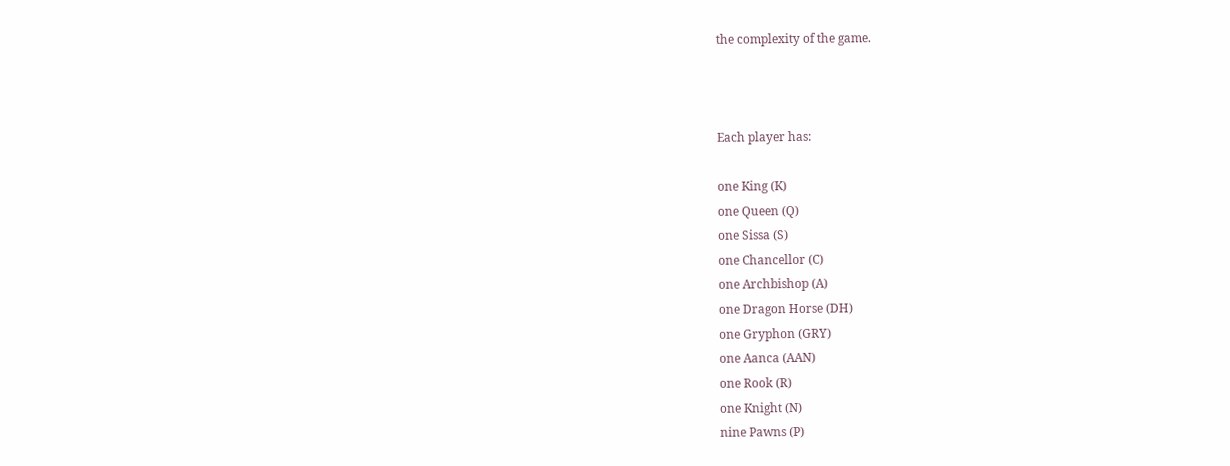the complexity of the game.



Each player has:

one King (K)
one Queen (Q)
one Sissa (S)
one Chancellor (C)
one Archbishop (A)
one Dragon Horse (DH)
one Gryphon (GRY)
one Aanca (AAN)
one Rook (R)
one Knight (N)
nine Pawns (P)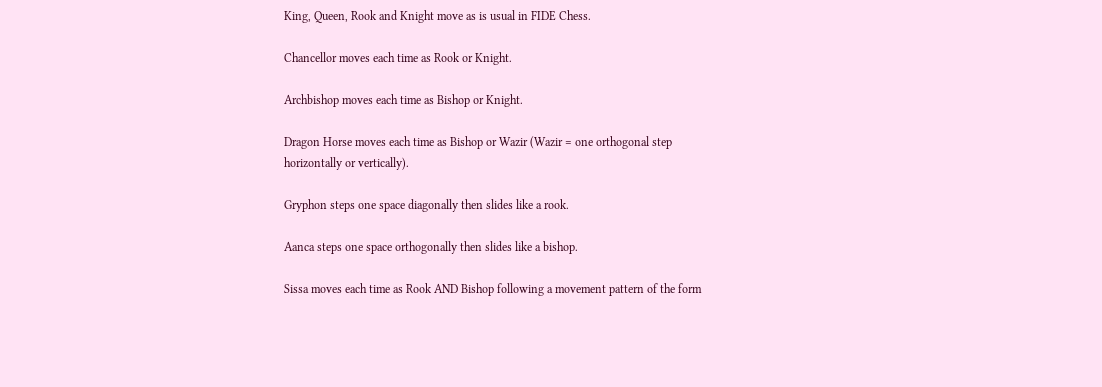King, Queen, Rook and Knight move as is usual in FIDE Chess.

Chancellor moves each time as Rook or Knight.

Archbishop moves each time as Bishop or Knight.

Dragon Horse moves each time as Bishop or Wazir (Wazir = one orthogonal step horizontally or vertically).

Gryphon steps one space diagonally then slides like a rook.

Aanca steps one space orthogonally then slides like a bishop.

Sissa moves each time as Rook AND Bishop following a movement pattern of the form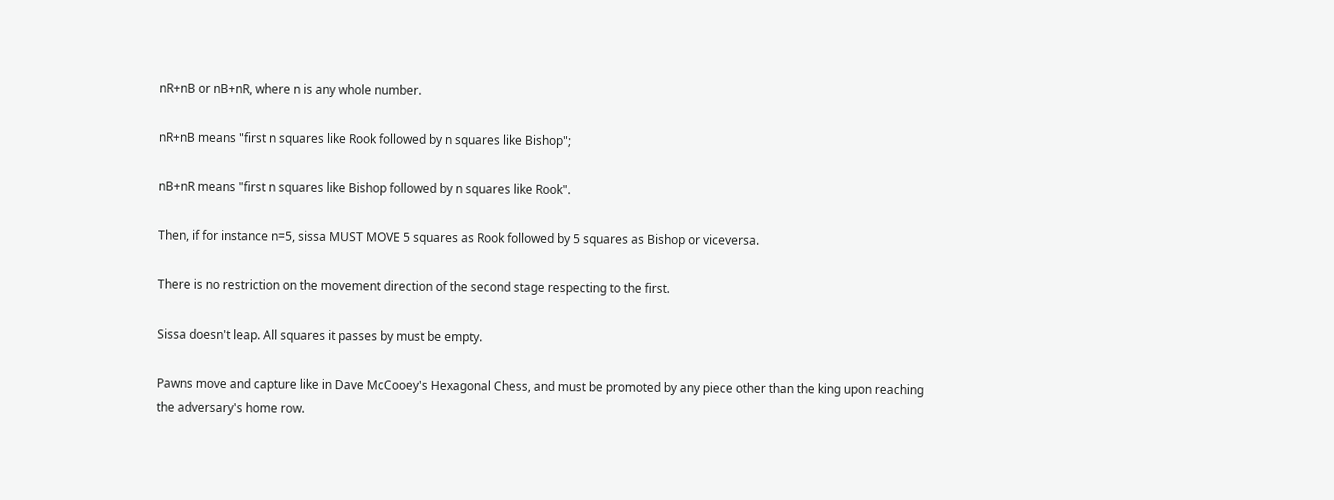nR+nB or nB+nR, where n is any whole number.

nR+nB means "first n squares like Rook followed by n squares like Bishop";

nB+nR means "first n squares like Bishop followed by n squares like Rook".

Then, if for instance n=5, sissa MUST MOVE 5 squares as Rook followed by 5 squares as Bishop or viceversa.

There is no restriction on the movement direction of the second stage respecting to the first.

Sissa doesn't leap. All squares it passes by must be empty.

Pawns move and capture like in Dave McCooey's Hexagonal Chess, and must be promoted by any piece other than the king upon reaching the adversary's home row.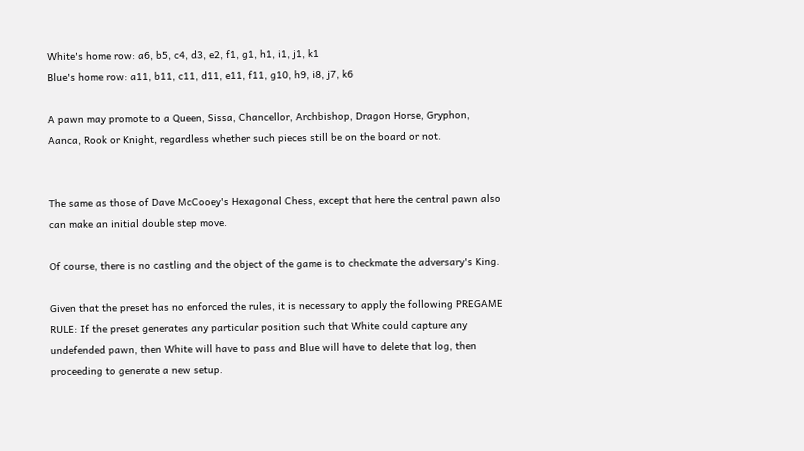White's home row: a6, b5, c4, d3, e2, f1, g1, h1, i1, j1, k1
Blue's home row: a11, b11, c11, d11, e11, f11, g10, h9, i8, j7, k6

A pawn may promote to a Queen, Sissa, Chancellor, Archbishop, Dragon Horse, Gryphon, Aanca, Rook or Knight, regardless whether such pieces still be on the board or not.


The same as those of Dave McCooey's Hexagonal Chess, except that here the central pawn also can make an initial double step move.

Of course, there is no castling and the object of the game is to checkmate the adversary's King.

Given that the preset has no enforced the rules, it is necessary to apply the following PREGAME RULE: If the preset generates any particular position such that White could capture any undefended pawn, then White will have to pass and Blue will have to delete that log, then proceeding to generate a new setup.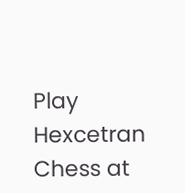Play Hexcetran Chess at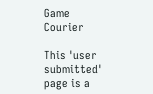Game Courier

This 'user submitted' page is a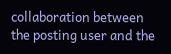collaboration between the posting user and the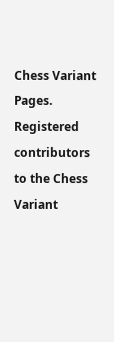Chess Variant Pages. Registered contributors to the Chess Variant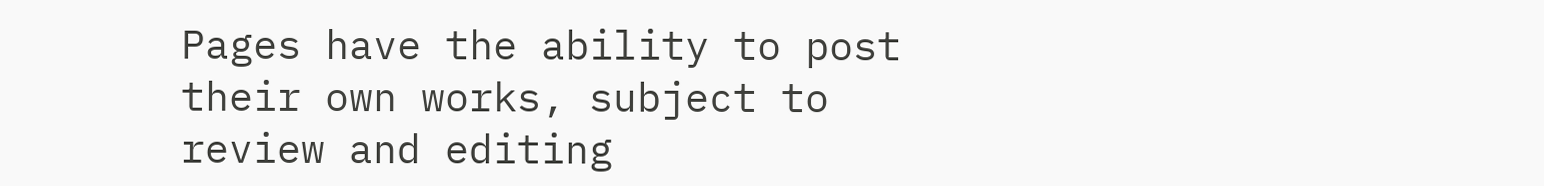Pages have the ability to post their own works, subject to review and editing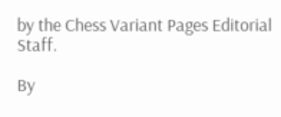by the Chess Variant Pages Editorial Staff.

By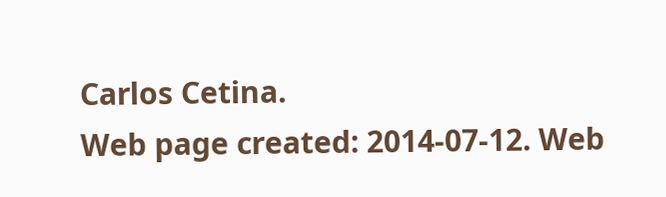Carlos Cetina.
Web page created: 2014-07-12. Web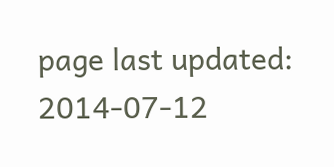page last updated: 2014-07-12